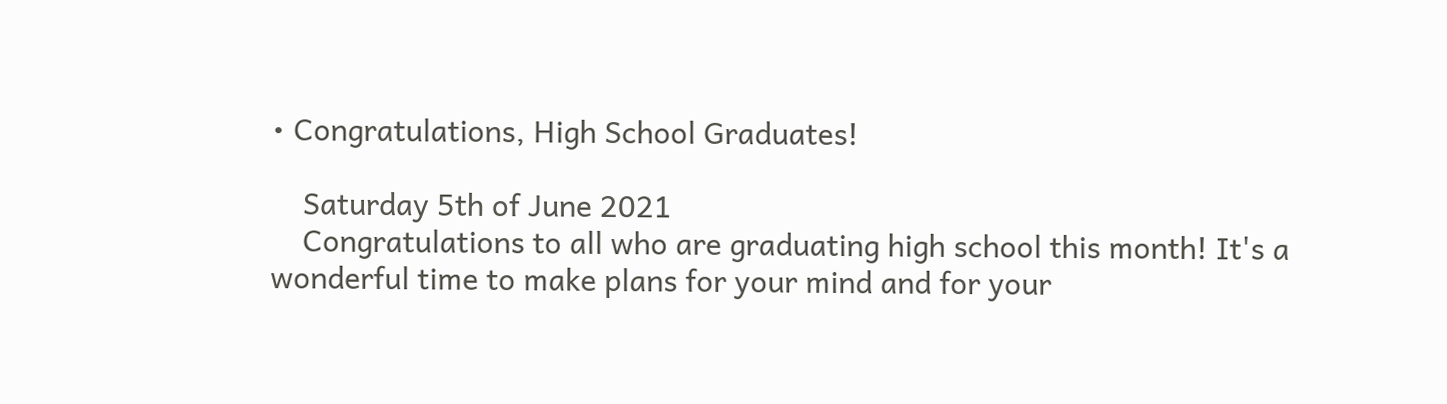• Congratulations, High School Graduates!

    Saturday 5th of June 2021
    Congratulations to all who are graduating high school this month! It's a wonderful time to make plans for your mind and for your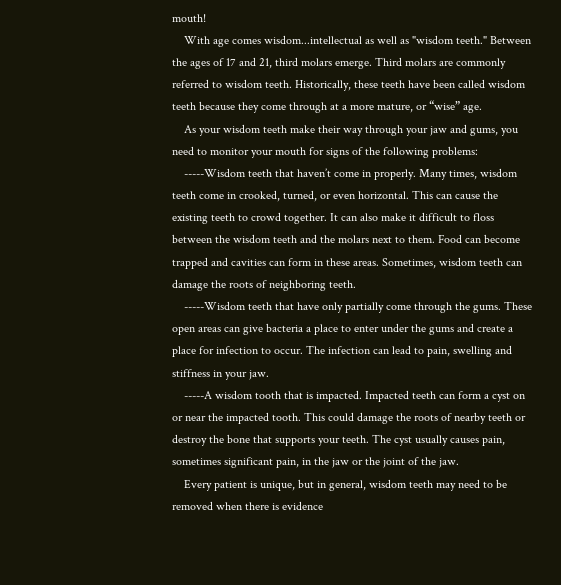mouth!
    With age comes wisdom...intellectual as well as "wisdom teeth." Between the ages of 17 and 21, third molars emerge. Third molars are commonly referred to wisdom teeth. Historically, these teeth have been called wisdom teeth because they come through at a more mature, or “wise” age.
    As your wisdom teeth make their way through your jaw and gums, you need to monitor your mouth for signs of the following problems:
    -----Wisdom teeth that haven’t come in properly. Many times, wisdom teeth come in crooked, turned, or even horizontal. This can cause the existing teeth to crowd together. It can also make it difficult to floss between the wisdom teeth and the molars next to them. Food can become trapped and cavities can form in these areas. Sometimes, wisdom teeth can damage the roots of neighboring teeth.
    -----Wisdom teeth that have only partially come through the gums. These open areas can give bacteria a place to enter under the gums and create a place for infection to occur. The infection can lead to pain, swelling and stiffness in your jaw.
    -----A wisdom tooth that is impacted. Impacted teeth can form a cyst on or near the impacted tooth. This could damage the roots of nearby teeth or destroy the bone that supports your teeth. The cyst usually causes pain, sometimes significant pain, in the jaw or the joint of the jaw.
    Every patient is unique, but in general, wisdom teeth may need to be removed when there is evidence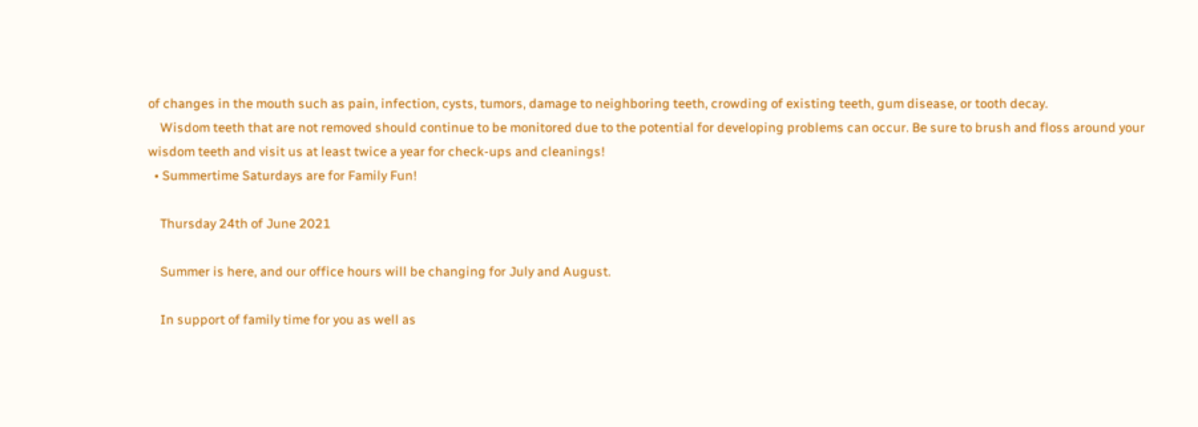of changes in the mouth such as pain, infection, cysts, tumors, damage to neighboring teeth, crowding of existing teeth, gum disease, or tooth decay.
    Wisdom teeth that are not removed should continue to be monitored due to the potential for developing problems can occur. Be sure to brush and floss around your wisdom teeth and visit us at least twice a year for check-ups and cleanings!
  • Summertime Saturdays are for Family Fun!

    Thursday 24th of June 2021

    Summer is here, and our office hours will be changing for July and August.

    In support of family time for you as well as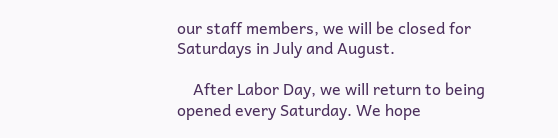our staff members, we will be closed for Saturdays in July and August.

    After Labor Day, we will return to being opened every Saturday. We hope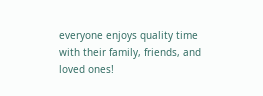everyone enjoys quality time with their family, friends, and loved ones!